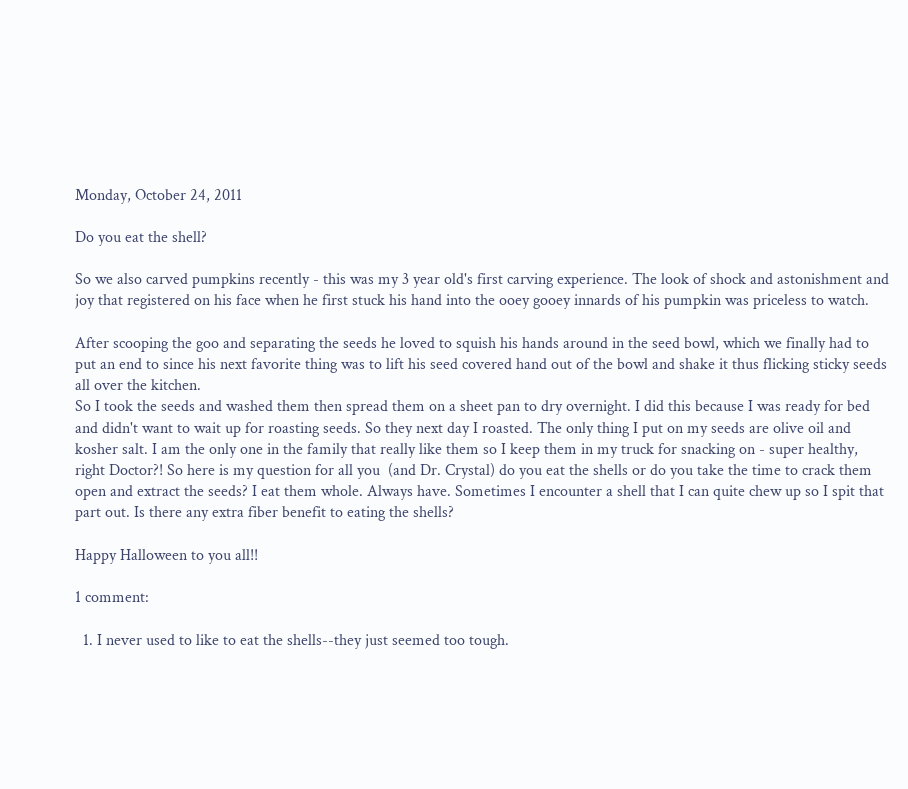Monday, October 24, 2011

Do you eat the shell?

So we also carved pumpkins recently - this was my 3 year old's first carving experience. The look of shock and astonishment and joy that registered on his face when he first stuck his hand into the ooey gooey innards of his pumpkin was priceless to watch.

After scooping the goo and separating the seeds he loved to squish his hands around in the seed bowl, which we finally had to put an end to since his next favorite thing was to lift his seed covered hand out of the bowl and shake it thus flicking sticky seeds all over the kitchen.
So I took the seeds and washed them then spread them on a sheet pan to dry overnight. I did this because I was ready for bed and didn't want to wait up for roasting seeds. So they next day I roasted. The only thing I put on my seeds are olive oil and kosher salt. I am the only one in the family that really like them so I keep them in my truck for snacking on - super healthy, right Doctor?! So here is my question for all you  (and Dr. Crystal) do you eat the shells or do you take the time to crack them open and extract the seeds? I eat them whole. Always have. Sometimes I encounter a shell that I can quite chew up so I spit that part out. Is there any extra fiber benefit to eating the shells?

Happy Halloween to you all!!

1 comment:

  1. I never used to like to eat the shells--they just seemed too tough.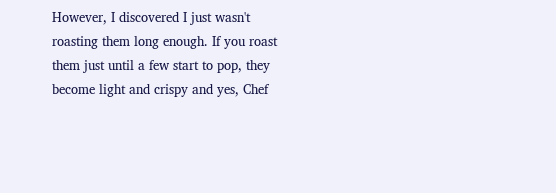However, I discovered I just wasn't roasting them long enough. If you roast them just until a few start to pop, they become light and crispy and yes, Chef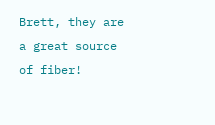Brett, they are a great source of fiber!